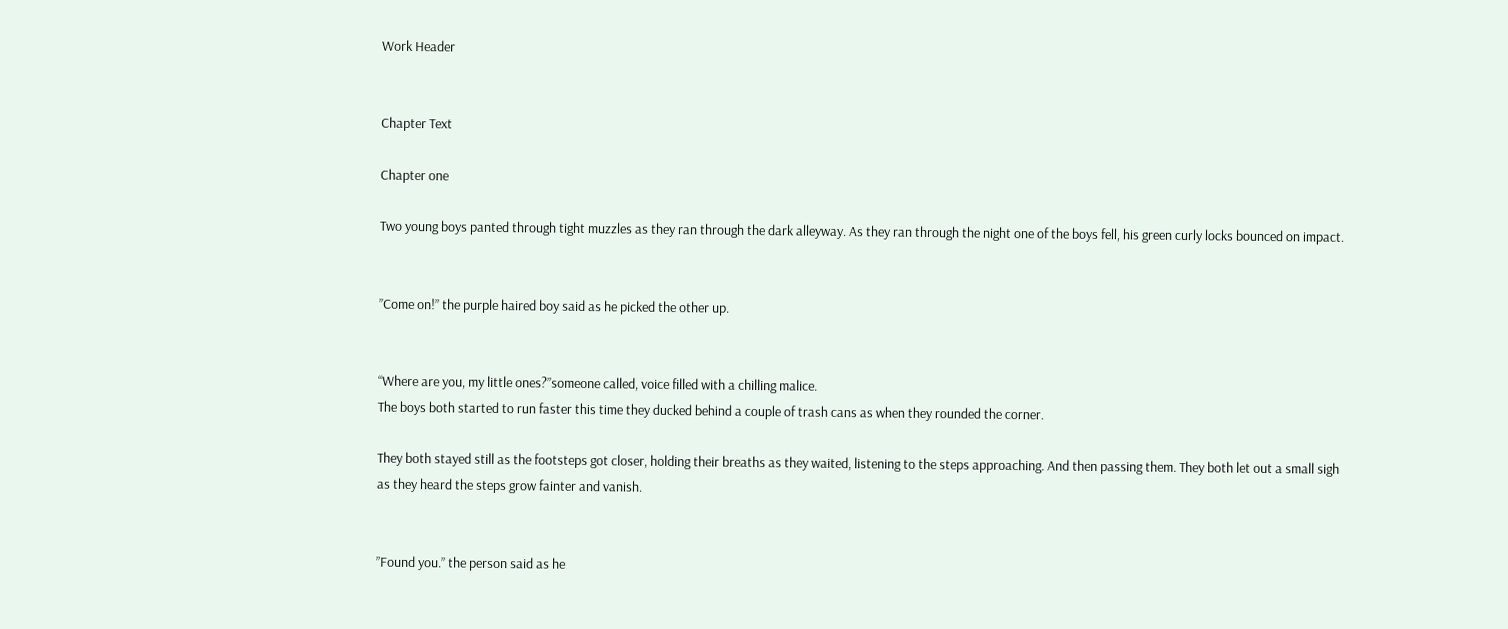Work Header


Chapter Text

Chapter one

Two young boys panted through tight muzzles as they ran through the dark alleyway. As they ran through the night one of the boys fell, his green curly locks bounced on impact.


”Come on!” the purple haired boy said as he picked the other up.


“Where are you, my little ones?”someone called, voice filled with a chilling malice.
The boys both started to run faster this time they ducked behind a couple of trash cans as when they rounded the corner.

They both stayed still as the footsteps got closer, holding their breaths as they waited, listening to the steps approaching. And then passing them. They both let out a small sigh as they heard the steps grow fainter and vanish.


”Found you.” the person said as he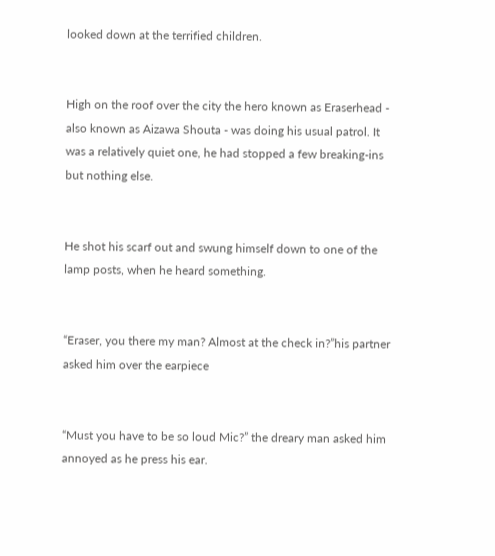looked down at the terrified children.


High on the roof over the city the hero known as Eraserhead - also known as Aizawa Shouta - was doing his usual patrol. It was a relatively quiet one, he had stopped a few breaking-ins but nothing else.


He shot his scarf out and swung himself down to one of the lamp posts, when he heard something.


“Eraser, you there my man? Almost at the check in?”his partner asked him over the earpiece


“Must you have to be so loud Mic?” the dreary man asked him annoyed as he press his ear.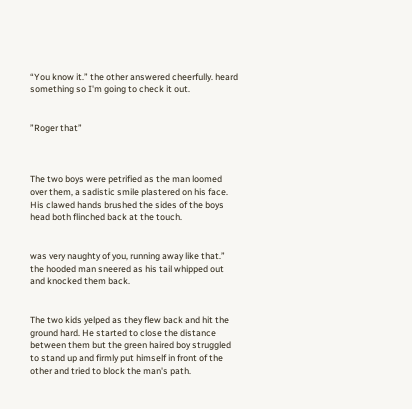“You know it.” the other answered cheerfully. heard something so I'm going to check it out.


”Roger that”



The two boys were petrified as the man loomed over them, a sadistic smile plastered on his face. His clawed hands brushed the sides of the boys head both flinched back at the touch.


was very naughty of you, running away like that.” the hooded man sneered as his tail whipped out and knocked them back.


The two kids yelped as they flew back and hit the ground hard. He started to close the distance between them but the green haired boy struggled to stand up and firmly put himself in front of the other and tried to block the man's path.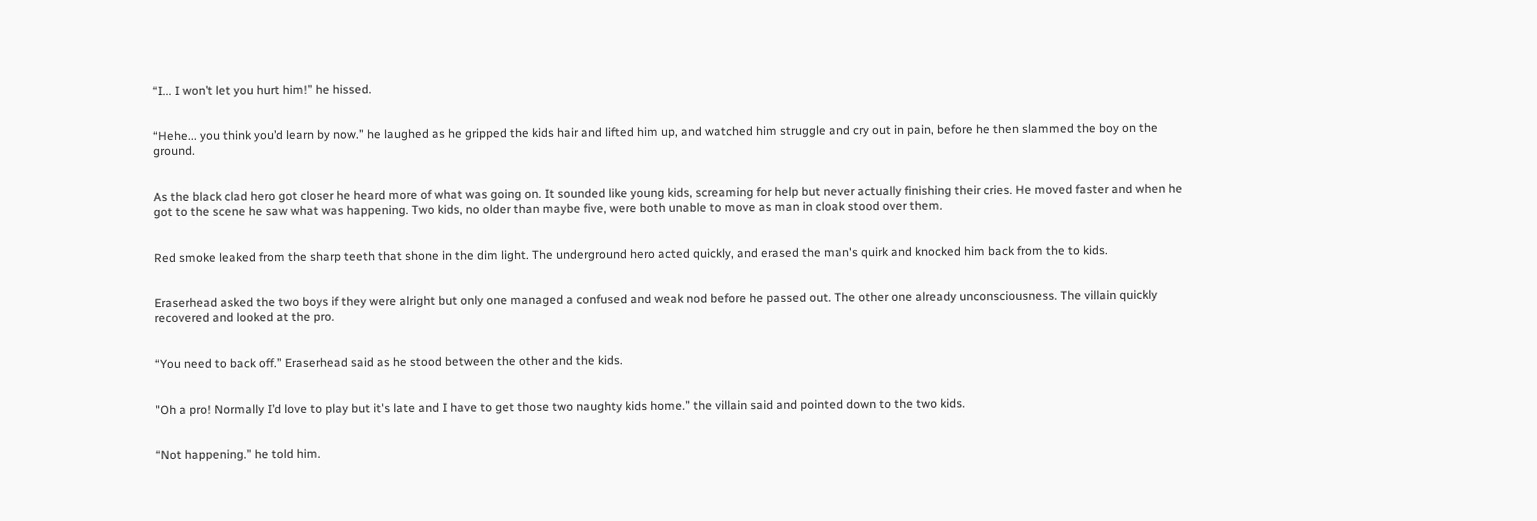“I... I won’t let you hurt him!” he hissed.


“Hehe... you think you’d learn by now.” he laughed as he gripped the kids hair and lifted him up, and watched him struggle and cry out in pain, before he then slammed the boy on the ground.


As the black clad hero got closer he heard more of what was going on. It sounded like young kids, screaming for help but never actually finishing their cries. He moved faster and when he got to the scene he saw what was happening. Two kids, no older than maybe five, were both unable to move as man in cloak stood over them.


Red smoke leaked from the sharp teeth that shone in the dim light. The underground hero acted quickly, and erased the man's quirk and knocked him back from the to kids.


Eraserhead asked the two boys if they were alright but only one managed a confused and weak nod before he passed out. The other one already unconsciousness. The villain quickly recovered and looked at the pro.


“You need to back off.” Eraserhead said as he stood between the other and the kids.


"Oh a pro! Normally I’d love to play but it's late and I have to get those two naughty kids home.” the villain said and pointed down to the two kids.


“Not happening.” he told him.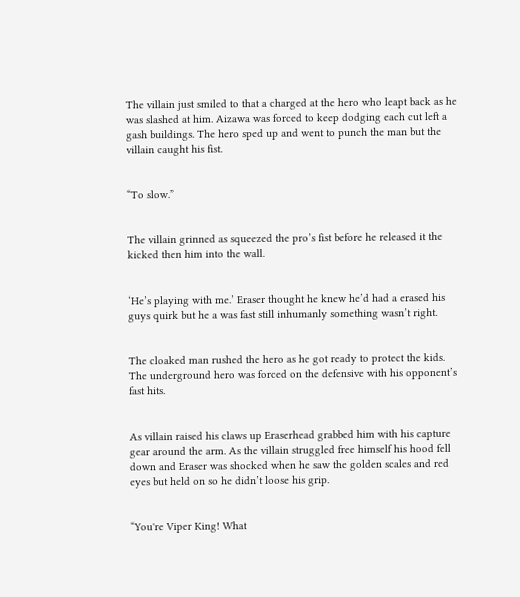The villain just smiled to that a charged at the hero who leapt back as he was slashed at him. Aizawa was forced to keep dodging each cut left a gash buildings. The hero sped up and went to punch the man but the villain caught his fist.


“To slow.”


The villain grinned as squeezed the pro’s fist before he released it the kicked then him into the wall.


‘He’s playing with me.’ Eraser thought he knew he’d had a erased his guys quirk but he a was fast still inhumanly something wasn’t right.


The cloaked man rushed the hero as he got ready to protect the kids. The underground hero was forced on the defensive with his opponent’s fast hits.


As villain raised his claws up Eraserhead grabbed him with his capture gear around the arm. As the villain struggled free himself his hood fell down and Eraser was shocked when he saw the golden scales and red eyes but held on so he didn’t loose his grip.


“You're Viper King! What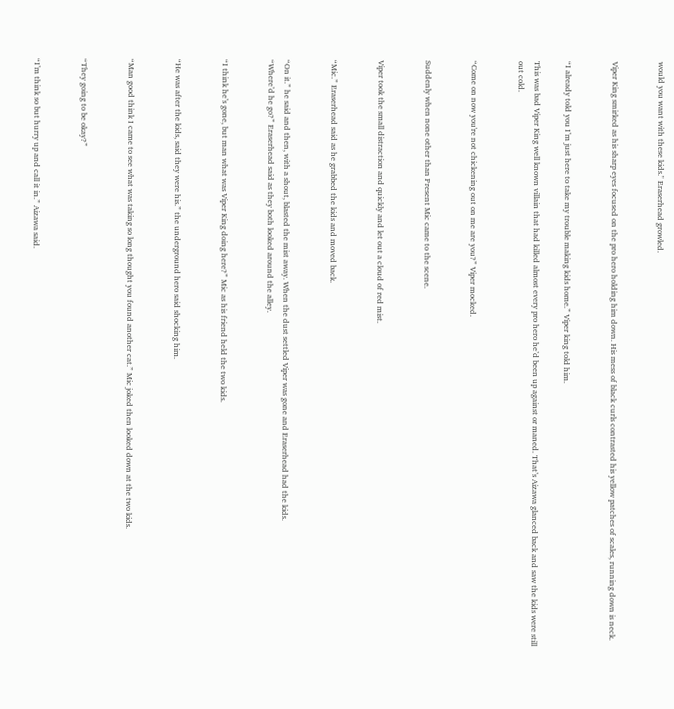would you want with these kids." Eraserhead growled.


Viper King smirked as his sharp eyes focused on the pro hero holding him down. His mess of black curls contrasted his yellow patches of scales, running down is neck.


“I already told you I’m just here to take my trouble making kids home.” Viper king told him.

This was bad Viper King well known villain that had killed almost every pro hero he’d been up against or maned. That’s Aizawa glanced back and saw the kids were still out cold.


“Come on now you're not chickening out on me are you?” Viper mocked.


Suddenly when none other than Present Mic came to the scene.


Viper took the small distraction and quickly and let out a cloud of red mist.


“Mic.” Eraserhead said as he grabbed the kids and moved back.


“On it.” he said and then, with a shout, blasted the mist away. When the dust settled Viper was gone and Eraserhead had the kids.
“Where’d he go?” Eraserhead said as they both looked around the alley.


“I think he’s gone, but man what was Viper King doing here?” Mic as his friend held the two kids.


“He was after the kids, said they were his.” the underground hero said shocking him.


“Man good think I came to see what was taking so long thought you found another cat.” Mic joked then looked down at the two kids.


“They going to be okay?”


“I’m think so but hurry up and call it in.” Aizawa said.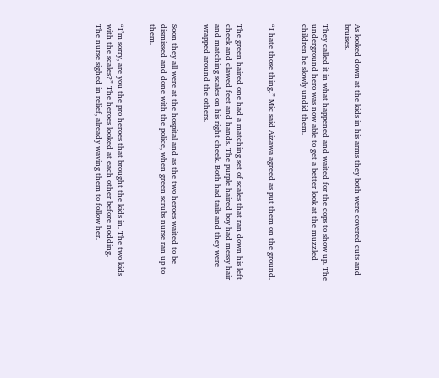As looked down at the kids in his arms they both were covered cuts and bruises.

They called it in what happened and waited for the cops to show up. The underground hero was now able to get a better look at the muzzled children he slowly undid them.


“I hate those thing.” Mic said Aizawa agreed as put them on the ground.


The green haired one had a matching set of scales that ran down his left cheek and clawed feet and hands. The purple haired boy had messy hair and matching scales on his right cheek. Both had tails and they were wrapped around the others.


Soon they all were at the hospital and as the two heroes waited to be dismissed and done with the police, when green scrubs nurse ran up to them.


“I’m sorry, are you the pro heroes that brought the kids in. The two kids with the scales?” The heroes looked at each other before nodding.
The nurse sighed in relief, already waving them to follow her.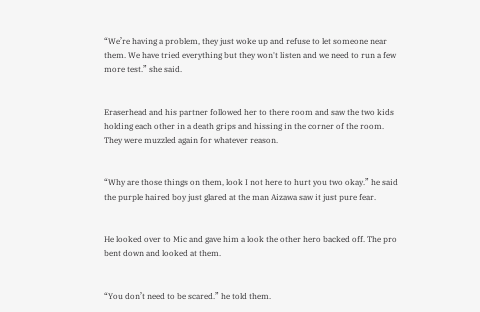“We’re having a problem, they just woke up and refuse to let someone near them. We have tried everything but they won't listen and we need to run a few more test.” she said.


Eraserhead and his partner followed her to there room and saw the two kids holding each other in a death grips and hissing in the corner of the room. They were muzzled again for whatever reason.


“Why are those things on them, look I not here to hurt you two okay.” he said the purple haired boy just glared at the man Aizawa saw it just pure fear.


He looked over to Mic and gave him a look the other hero backed off. The pro bent down and looked at them.


“You don’t need to be scared.” he told them.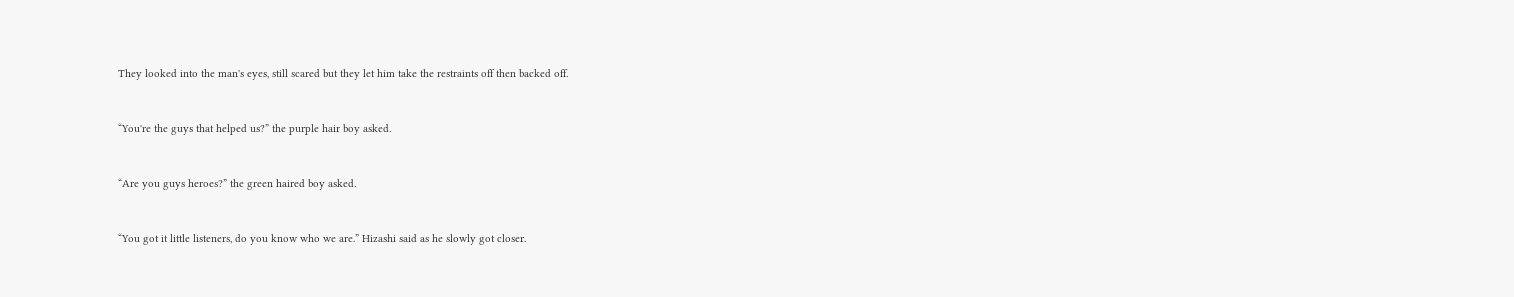They looked into the man's eyes, still scared but they let him take the restraints off then backed off.


“You're the guys that helped us?” the purple hair boy asked.


“Are you guys heroes?” the green haired boy asked.


“You got it little listeners, do you know who we are.” Hizashi said as he slowly got closer.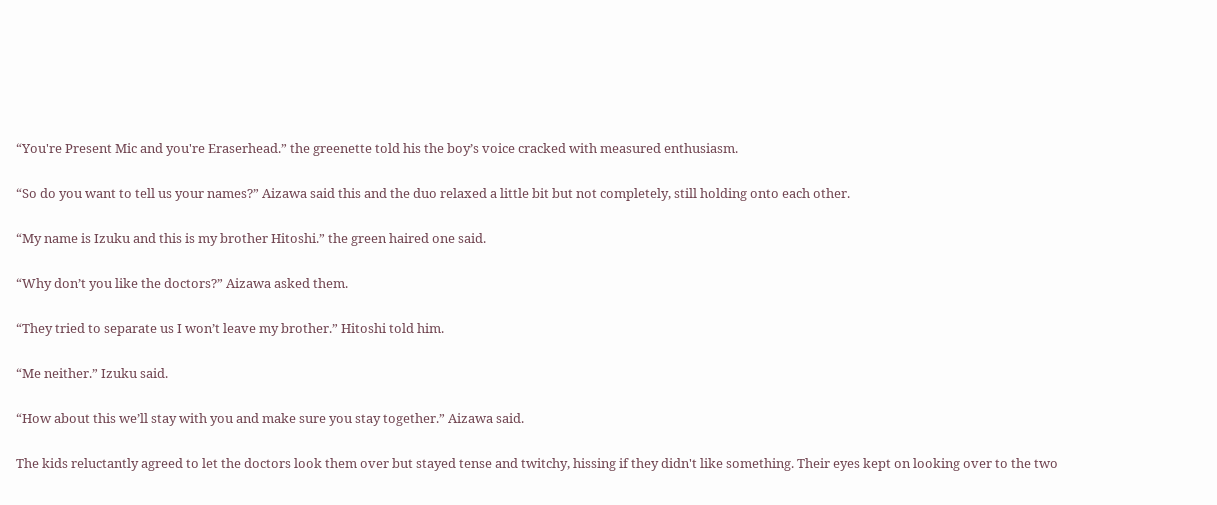“You're Present Mic and you're Eraserhead.” the greenette told his the boy’s voice cracked with measured enthusiasm.


“So do you want to tell us your names?” Aizawa said this and the duo relaxed a little bit but not completely, still holding onto each other.


“My name is Izuku and this is my brother Hitoshi.” the green haired one said.


“Why don’t you like the doctors?” Aizawa asked them.


“They tried to separate us I won’t leave my brother.” Hitoshi told him.


“Me neither.” Izuku said.


“How about this we’ll stay with you and make sure you stay together.” Aizawa said.


The kids reluctantly agreed to let the doctors look them over but stayed tense and twitchy, hissing if they didn't like something. Their eyes kept on looking over to the two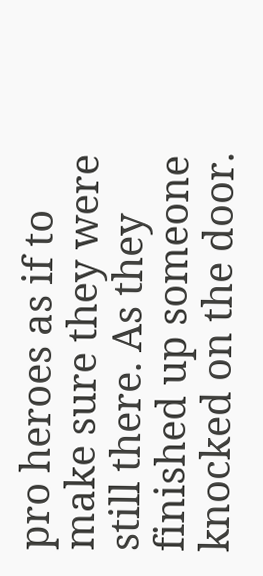pro heroes as if to make sure they were still there. As they finished up someone knocked on the door.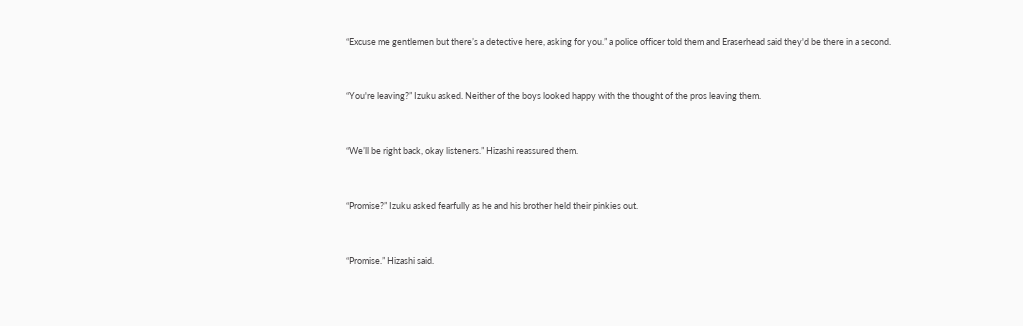“Excuse me gentlemen but there’s a detective here, asking for you.” a police officer told them and Eraserhead said they'd be there in a second.


“You're leaving?” Izuku asked. Neither of the boys looked happy with the thought of the pros leaving them.


“We’ll be right back, okay listeners.” Hizashi reassured them.


“Promise?” Izuku asked fearfully as he and his brother held their pinkies out.


“Promise.” Hizashi said.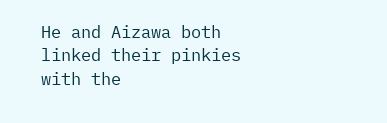He and Aizawa both linked their pinkies with the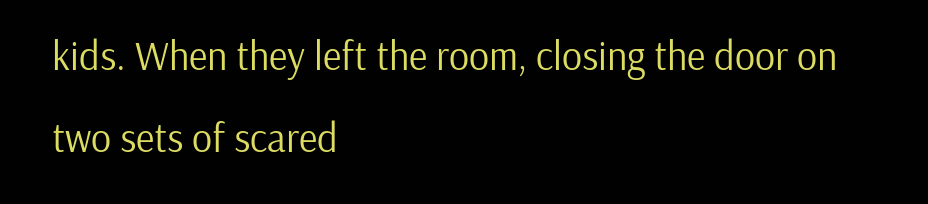kids. When they left the room, closing the door on two sets of scared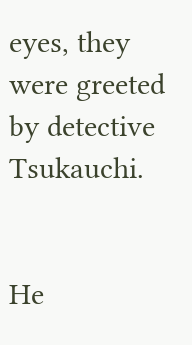eyes, they were greeted by detective Tsukauchi.


He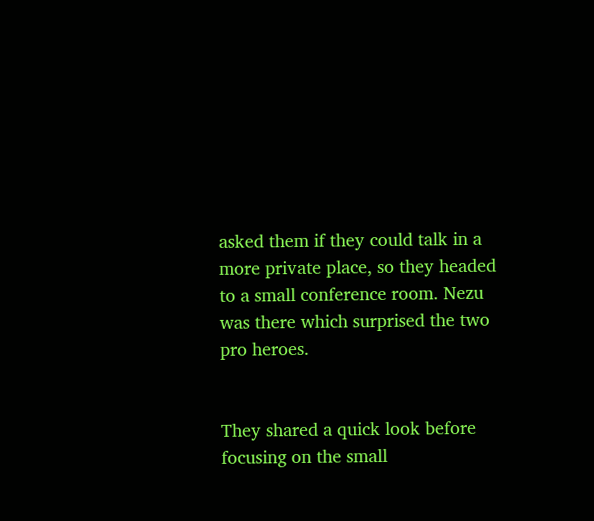asked them if they could talk in a more private place, so they headed to a small conference room. Nezu was there which surprised the two pro heroes.


They shared a quick look before focusing on the small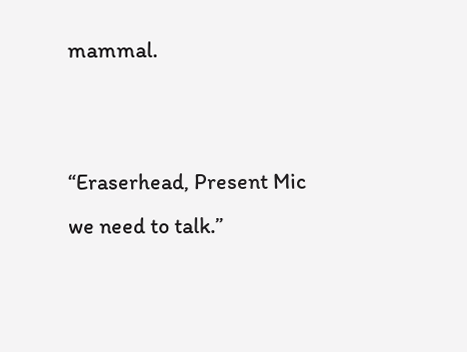mammal.


“Eraserhead, Present Mic we need to talk.”